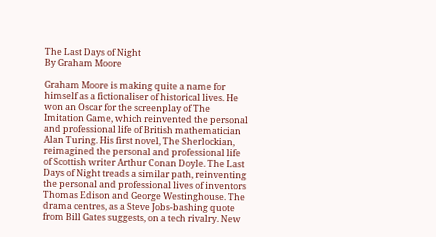The Last Days of Night
By Graham Moore

Graham Moore is making quite a name for himself as a fictionaliser of historical lives. He won an Oscar for the screenplay of The Imitation Game, which reinvented the personal and professional life of British mathematician Alan Turing. His first novel, The Sherlockian, reimagined the personal and professional life of Scottish writer Arthur Conan Doyle. The Last Days of Night treads a similar path, reinventing the personal and professional lives of inventors Thomas Edison and George Westinghouse. The drama centres, as a Steve Jobs-bashing quote from Bill Gates suggests, on a tech rivalry. New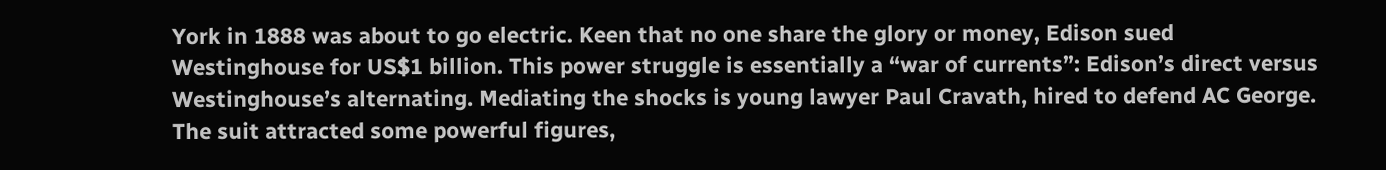York in 1888 was about to go electric. Keen that no one share the glory or money, Edison sued Westinghouse for US$1 billion. This power struggle is essentially a “war of currents”: Edison’s direct versus Westinghouse’s alternating. Mediating the shocks is young lawyer Paul Cravath, hired to defend AC George. The suit attracted some powerful figures,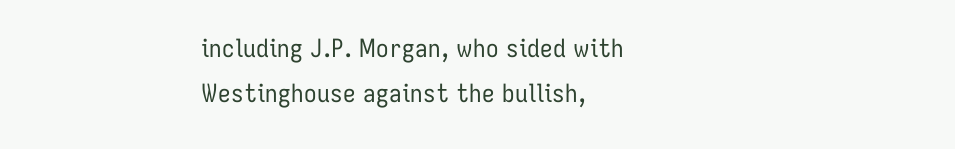including J.P. Morgan, who sided with Westinghouse against the bullish,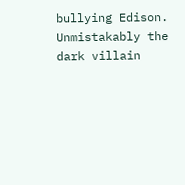bullying Edison. Unmistakably the dark villain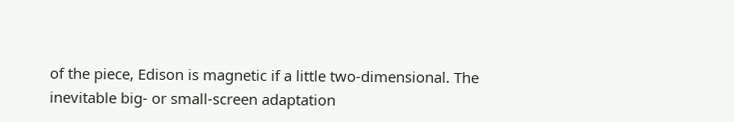of the piece, Edison is magnetic if a little two-dimensional. The inevitable big- or small-screen adaptation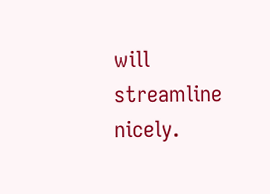will streamline nicely.